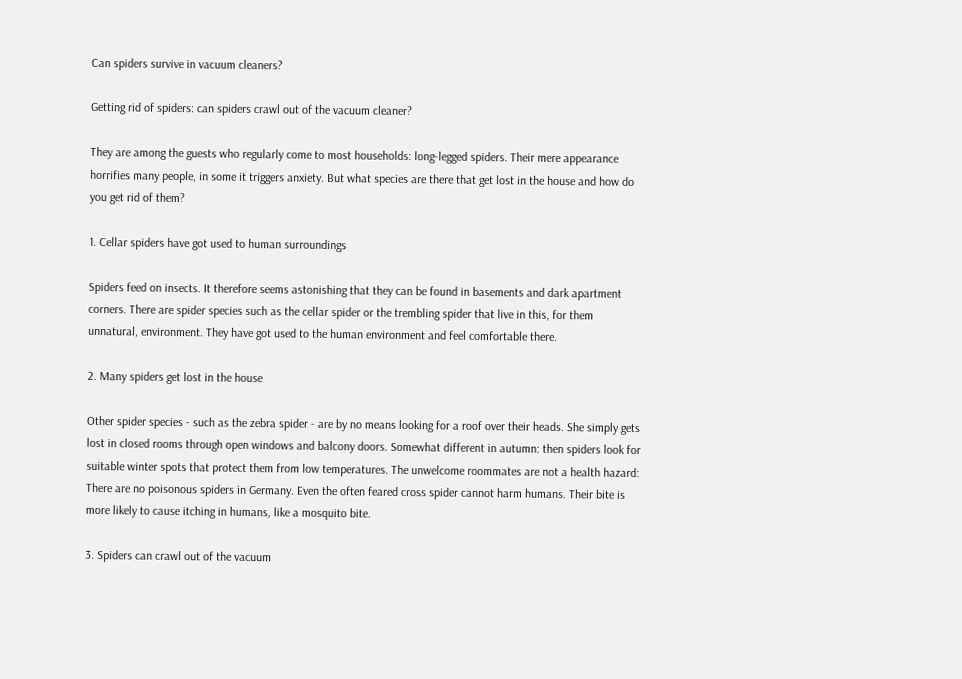Can spiders survive in vacuum cleaners?

Getting rid of spiders: can spiders crawl out of the vacuum cleaner?

They are among the guests who regularly come to most households: long-legged spiders. Their mere appearance horrifies many people, in some it triggers anxiety. But what species are there that get lost in the house and how do you get rid of them?

1. Cellar spiders have got used to human surroundings

Spiders feed on insects. It therefore seems astonishing that they can be found in basements and dark apartment corners. There are spider species such as the cellar spider or the trembling spider that live in this, for them unnatural, environment. They have got used to the human environment and feel comfortable there.

2. Many spiders get lost in the house

Other spider species - such as the zebra spider - are by no means looking for a roof over their heads. She simply gets lost in closed rooms through open windows and balcony doors. Somewhat different in autumn: then spiders look for suitable winter spots that protect them from low temperatures. The unwelcome roommates are not a health hazard: There are no poisonous spiders in Germany. Even the often feared cross spider cannot harm humans. Their bite is more likely to cause itching in humans, like a mosquito bite.

3. Spiders can crawl out of the vacuum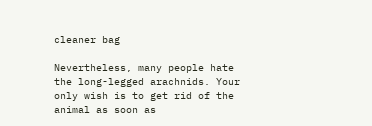cleaner bag

Nevertheless, many people hate the long-legged arachnids. Your only wish is to get rid of the animal as soon as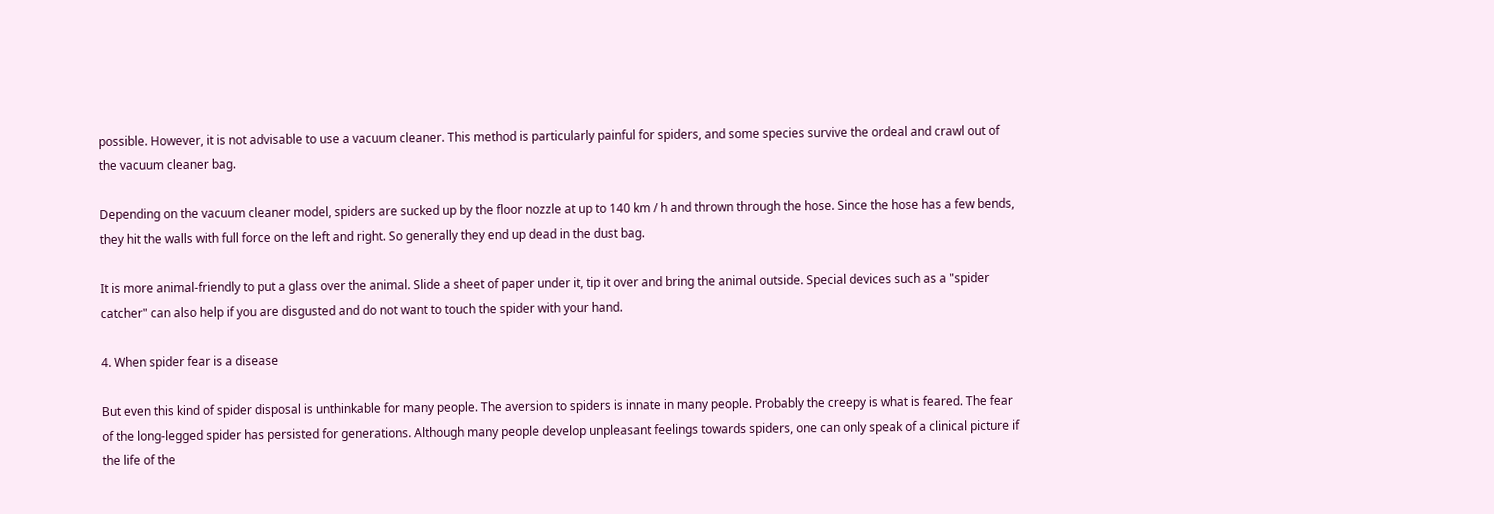possible. However, it is not advisable to use a vacuum cleaner. This method is particularly painful for spiders, and some species survive the ordeal and crawl out of the vacuum cleaner bag.

Depending on the vacuum cleaner model, spiders are sucked up by the floor nozzle at up to 140 km / h and thrown through the hose. Since the hose has a few bends, they hit the walls with full force on the left and right. So generally they end up dead in the dust bag.

It is more animal-friendly to put a glass over the animal. Slide a sheet of paper under it, tip it over and bring the animal outside. Special devices such as a "spider catcher" can also help if you are disgusted and do not want to touch the spider with your hand.

4. When spider fear is a disease

But even this kind of spider disposal is unthinkable for many people. The aversion to spiders is innate in many people. Probably the creepy is what is feared. The fear of the long-legged spider has persisted for generations. Although many people develop unpleasant feelings towards spiders, one can only speak of a clinical picture if the life of the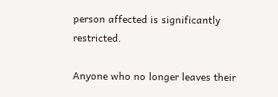person affected is significantly restricted.

Anyone who no longer leaves their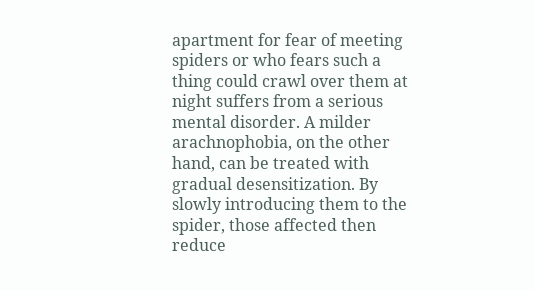apartment for fear of meeting spiders or who fears such a thing could crawl over them at night suffers from a serious mental disorder. A milder arachnophobia, on the other hand, can be treated with gradual desensitization. By slowly introducing them to the spider, those affected then reduce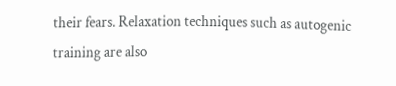their fears. Relaxation techniques such as autogenic training are also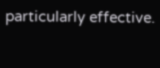particularly effective.